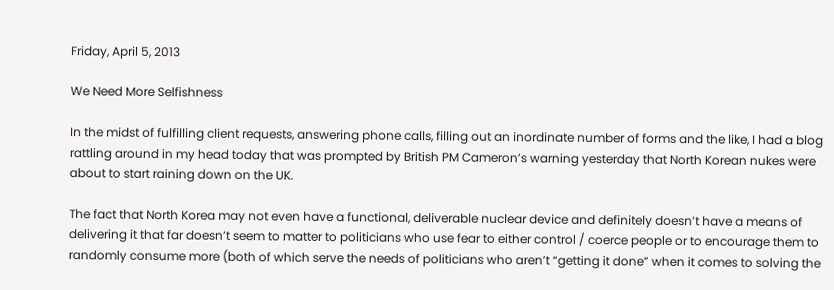Friday, April 5, 2013

We Need More Selfishness

In the midst of fulfilling client requests, answering phone calls, filling out an inordinate number of forms and the like, I had a blog rattling around in my head today that was prompted by British PM Cameron’s warning yesterday that North Korean nukes were about to start raining down on the UK.

The fact that North Korea may not even have a functional, deliverable nuclear device and definitely doesn’t have a means of delivering it that far doesn’t seem to matter to politicians who use fear to either control / coerce people or to encourage them to randomly consume more (both of which serve the needs of politicians who aren’t “getting it done” when it comes to solving the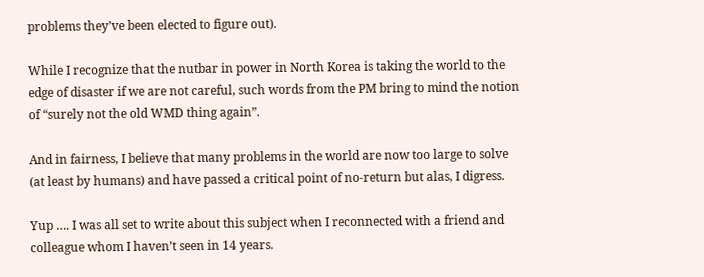problems they’ve been elected to figure out).

While I recognize that the nutbar in power in North Korea is taking the world to the edge of disaster if we are not careful, such words from the PM bring to mind the notion of “surely not the old WMD thing again”.

And in fairness, I believe that many problems in the world are now too large to solve (at least by humans) and have passed a critical point of no-return but alas, I digress.

Yup …. I was all set to write about this subject when I reconnected with a friend and colleague whom I haven’t seen in 14 years.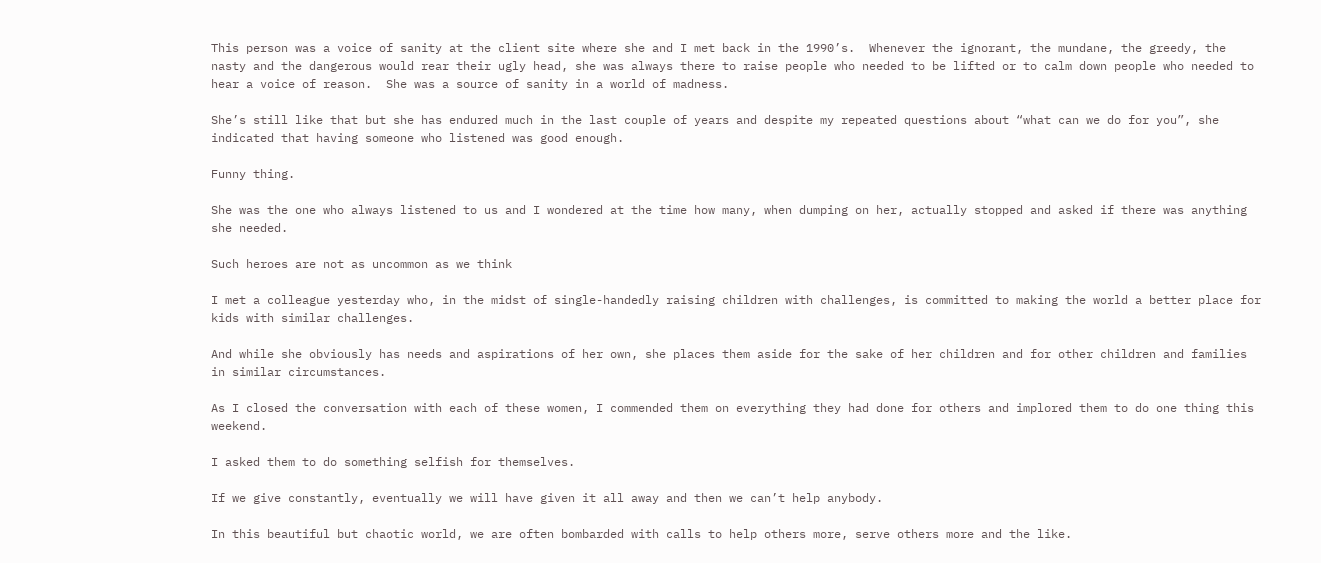This person was a voice of sanity at the client site where she and I met back in the 1990’s.  Whenever the ignorant, the mundane, the greedy, the nasty and the dangerous would rear their ugly head, she was always there to raise people who needed to be lifted or to calm down people who needed to hear a voice of reason.  She was a source of sanity in a world of madness.

She’s still like that but she has endured much in the last couple of years and despite my repeated questions about “what can we do for you”, she indicated that having someone who listened was good enough.

Funny thing.

She was the one who always listened to us and I wondered at the time how many, when dumping on her, actually stopped and asked if there was anything she needed.

Such heroes are not as uncommon as we think

I met a colleague yesterday who, in the midst of single-handedly raising children with challenges, is committed to making the world a better place for kids with similar challenges.

And while she obviously has needs and aspirations of her own, she places them aside for the sake of her children and for other children and families in similar circumstances.

As I closed the conversation with each of these women, I commended them on everything they had done for others and implored them to do one thing this weekend.

I asked them to do something selfish for themselves.

If we give constantly, eventually we will have given it all away and then we can’t help anybody.

In this beautiful but chaotic world, we are often bombarded with calls to help others more, serve others more and the like.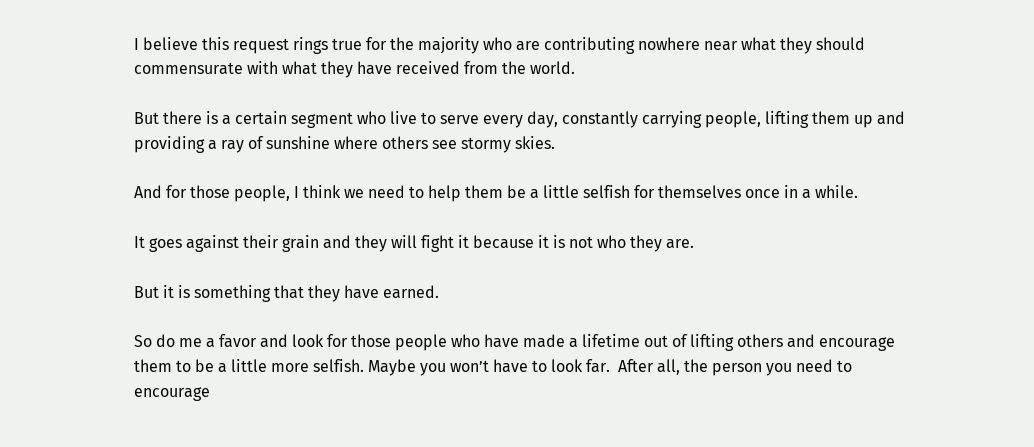I believe this request rings true for the majority who are contributing nowhere near what they should commensurate with what they have received from the world.

But there is a certain segment who live to serve every day, constantly carrying people, lifting them up and providing a ray of sunshine where others see stormy skies.

And for those people, I think we need to help them be a little selfish for themselves once in a while.

It goes against their grain and they will fight it because it is not who they are.

But it is something that they have earned.

So do me a favor and look for those people who have made a lifetime out of lifting others and encourage them to be a little more selfish. Maybe you won’t have to look far.  After all, the person you need to encourage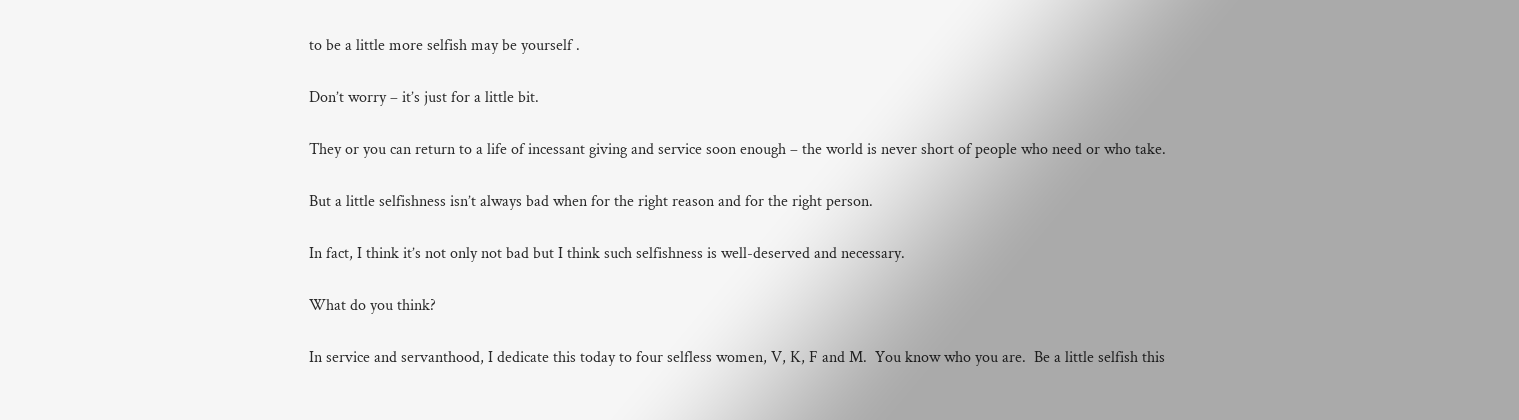to be a little more selfish may be yourself .

Don’t worry – it’s just for a little bit.

They or you can return to a life of incessant giving and service soon enough – the world is never short of people who need or who take.

But a little selfishness isn’t always bad when for the right reason and for the right person.

In fact, I think it’s not only not bad but I think such selfishness is well-deserved and necessary.

What do you think?

In service and servanthood, I dedicate this today to four selfless women, V, K, F and M.  You know who you are.  Be a little selfish this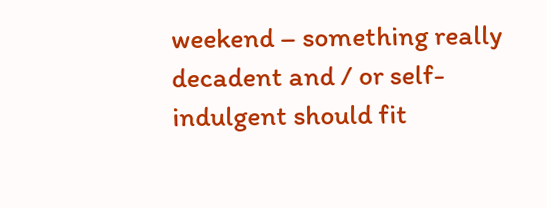weekend – something really decadent and / or self-indulgent should fit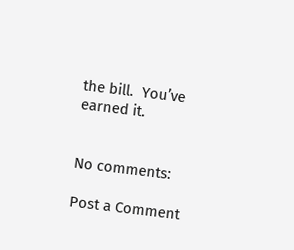the bill.  You’ve earned it.


No comments:

Post a Comment